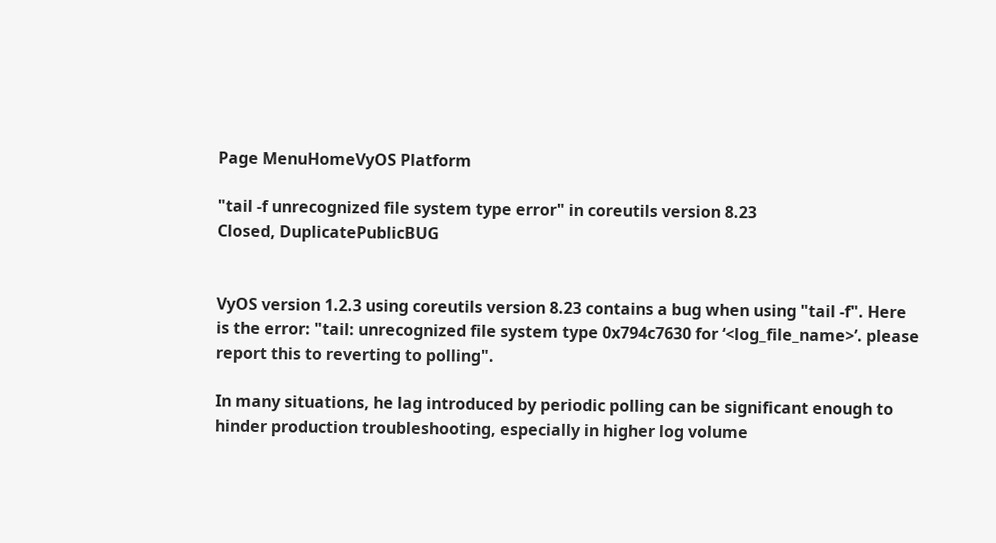Page MenuHomeVyOS Platform

"tail -f unrecognized file system type error" in coreutils version 8.23
Closed, DuplicatePublicBUG


VyOS version 1.2.3 using coreutils version 8.23 contains a bug when using "tail -f". Here is the error: "tail: unrecognized file system type 0x794c7630 for ‘<log_file_name>’. please report this to reverting to polling".

In many situations, he lag introduced by periodic polling can be significant enough to hinder production troubleshooting, especially in higher log volume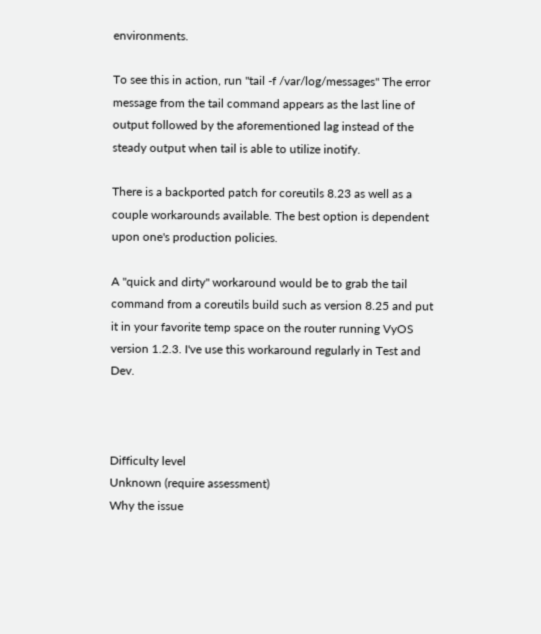environments.

To see this in action, run "tail -f /var/log/messages" The error message from the tail command appears as the last line of output followed by the aforementioned lag instead of the steady output when tail is able to utilize inotify.

There is a backported patch for coreutils 8.23 as well as a couple workarounds available. The best option is dependent upon one's production policies.

A "quick and dirty" workaround would be to grab the tail command from a coreutils build such as version 8.25 and put it in your favorite temp space on the router running VyOS version 1.2.3. I've use this workaround regularly in Test and Dev.



Difficulty level
Unknown (require assessment)
Why the issue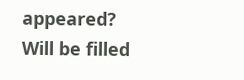appeared?
Will be filled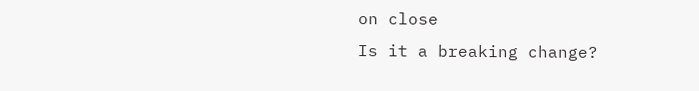on close
Is it a breaking change?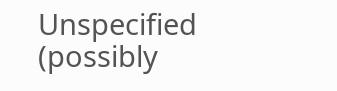Unspecified (possibly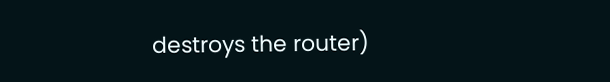destroys the router)